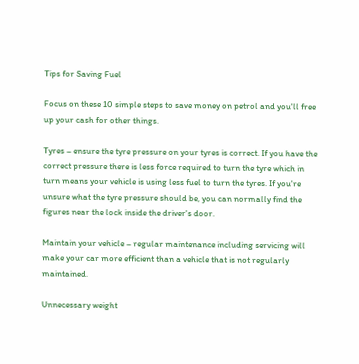Tips for Saving Fuel

Focus on these 10 simple steps to save money on petrol and you'll free up your cash for other things.

Tyres – ensure the tyre pressure on your tyres is correct. If you have the correct pressure there is less force required to turn the tyre which in turn means your vehicle is using less fuel to turn the tyres. If you're unsure what the tyre pressure should be, you can normally find the figures near the lock inside the driver's door.

Maintain your vehicle – regular maintenance including servicing will make your car more efficient than a vehicle that is not regularly maintained.

Unnecessary weight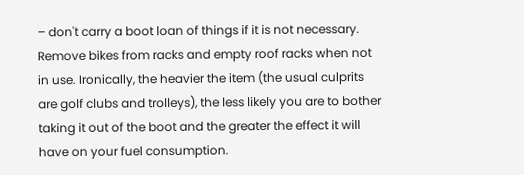– don't carry a boot loan of things if it is not necessary. Remove bikes from racks and empty roof racks when not in use. Ironically, the heavier the item (the usual culprits are golf clubs and trolleys), the less likely you are to bother taking it out of the boot and the greater the effect it will have on your fuel consumption.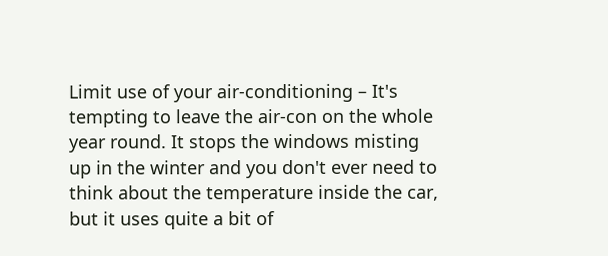Limit use of your air-conditioning – It's tempting to leave the air-con on the whole year round. It stops the windows misting up in the winter and you don't ever need to think about the temperature inside the car, but it uses quite a bit of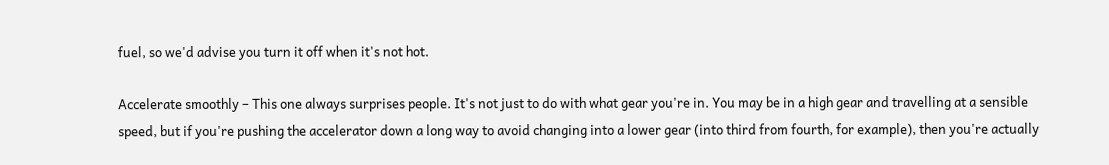fuel, so we'd advise you turn it off when it's not hot.

Accelerate smoothly – This one always surprises people. It's not just to do with what gear you're in. You may be in a high gear and travelling at a sensible speed, but if you're pushing the accelerator down a long way to avoid changing into a lower gear (into third from fourth, for example), then you're actually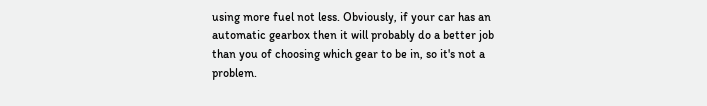using more fuel not less. Obviously, if your car has an automatic gearbox then it will probably do a better job than you of choosing which gear to be in, so it's not a problem.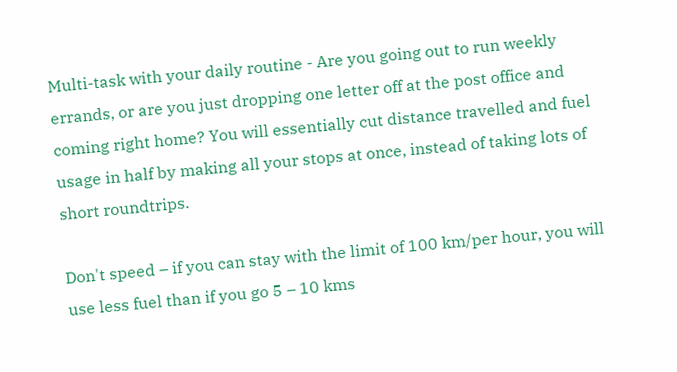Multi-task with your daily routine - Are you going out to run weekly errands, or are you just dropping one letter off at the post office and coming right home? You will essentially cut distance travelled and fuel usage in half by making all your stops at once, instead of taking lots of short roundtrips.

Don't speed – if you can stay with the limit of 100 km/per hour, you will use less fuel than if you go 5 – 10 kms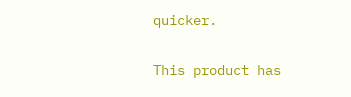quicker.


This product has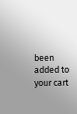been added to your cart